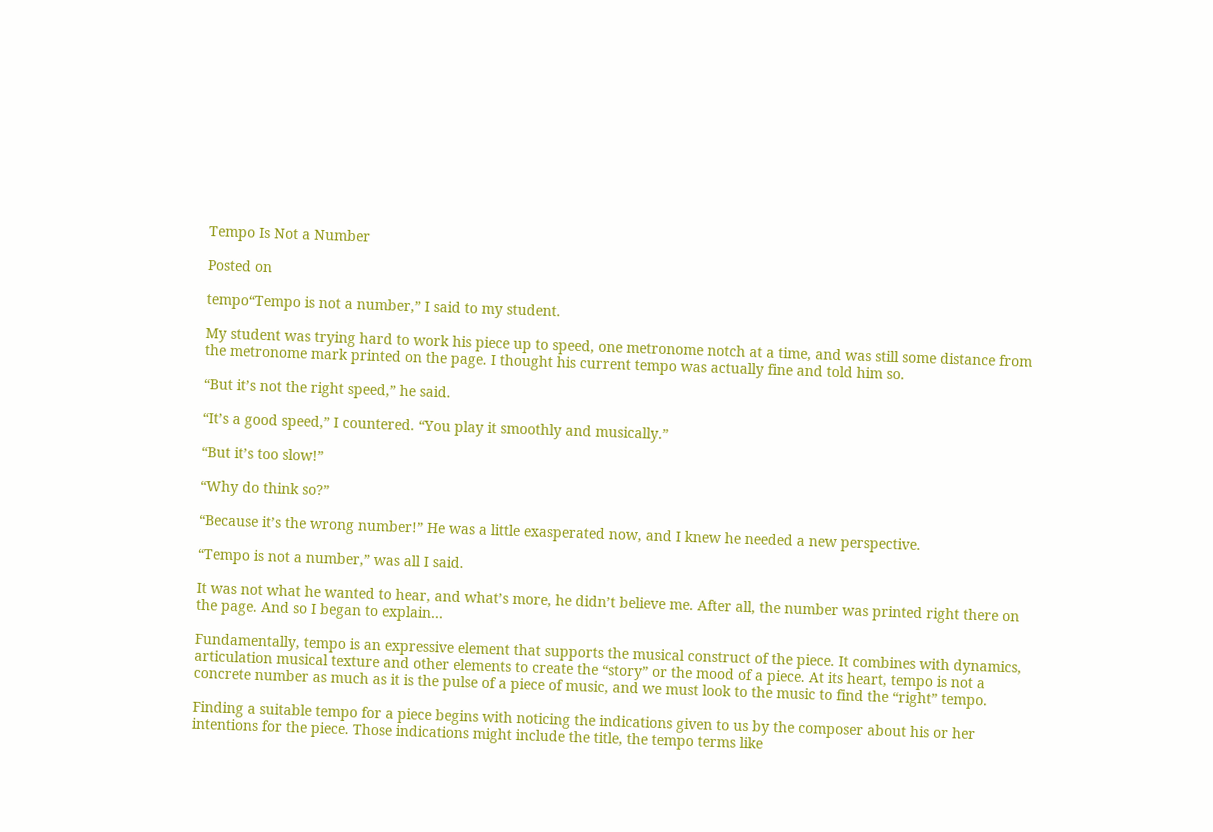Tempo Is Not a Number

Posted on

tempo“Tempo is not a number,” I said to my student.

My student was trying hard to work his piece up to speed, one metronome notch at a time, and was still some distance from the metronome mark printed on the page. I thought his current tempo was actually fine and told him so.

“But it’s not the right speed,” he said.

“It’s a good speed,” I countered. “You play it smoothly and musically.”

“But it’s too slow!”

“Why do think so?”

“Because it’s the wrong number!” He was a little exasperated now, and I knew he needed a new perspective.

“Tempo is not a number,” was all I said.

It was not what he wanted to hear, and what’s more, he didn’t believe me. After all, the number was printed right there on the page. And so I began to explain…

Fundamentally, tempo is an expressive element that supports the musical construct of the piece. It combines with dynamics, articulation musical texture and other elements to create the “story” or the mood of a piece. At its heart, tempo is not a concrete number as much as it is the pulse of a piece of music, and we must look to the music to find the “right” tempo.

Finding a suitable tempo for a piece begins with noticing the indications given to us by the composer about his or her intentions for the piece. Those indications might include the title, the tempo terms like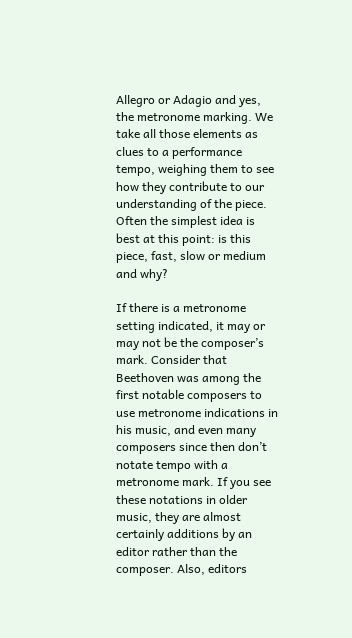Allegro or Adagio and yes, the metronome marking. We take all those elements as clues to a performance tempo, weighing them to see how they contribute to our understanding of the piece. Often the simplest idea is best at this point: is this piece, fast, slow or medium and why?

If there is a metronome setting indicated, it may or may not be the composer’s mark. Consider that Beethoven was among the first notable composers to use metronome indications in his music, and even many composers since then don’t notate tempo with a metronome mark. If you see these notations in older music, they are almost certainly additions by an editor rather than the composer. Also, editors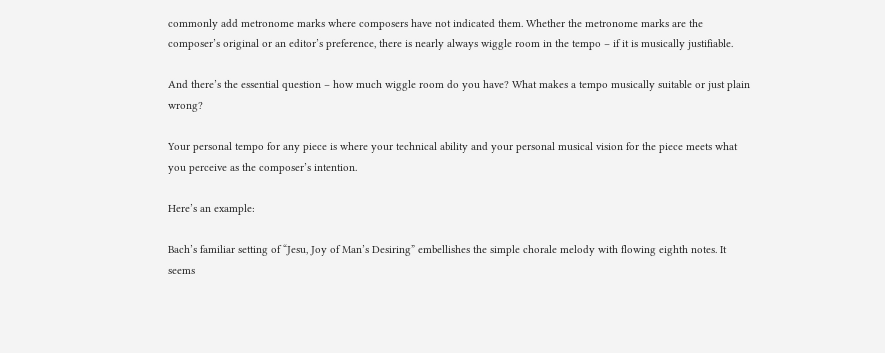commonly add metronome marks where composers have not indicated them. Whether the metronome marks are the composer’s original or an editor’s preference, there is nearly always wiggle room in the tempo – if it is musically justifiable.

And there’s the essential question – how much wiggle room do you have? What makes a tempo musically suitable or just plain wrong?

Your personal tempo for any piece is where your technical ability and your personal musical vision for the piece meets what you perceive as the composer’s intention.

Here’s an example:

Bach’s familiar setting of “Jesu, Joy of Man’s Desiring” embellishes the simple chorale melody with flowing eighth notes. It seems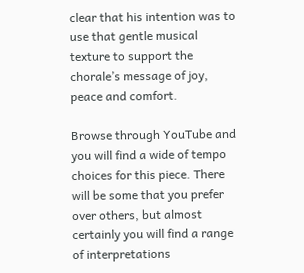clear that his intention was to use that gentle musical texture to support the chorale’s message of joy, peace and comfort.

Browse through YouTube and you will find a wide of tempo choices for this piece. There will be some that you prefer over others, but almost certainly you will find a range of interpretations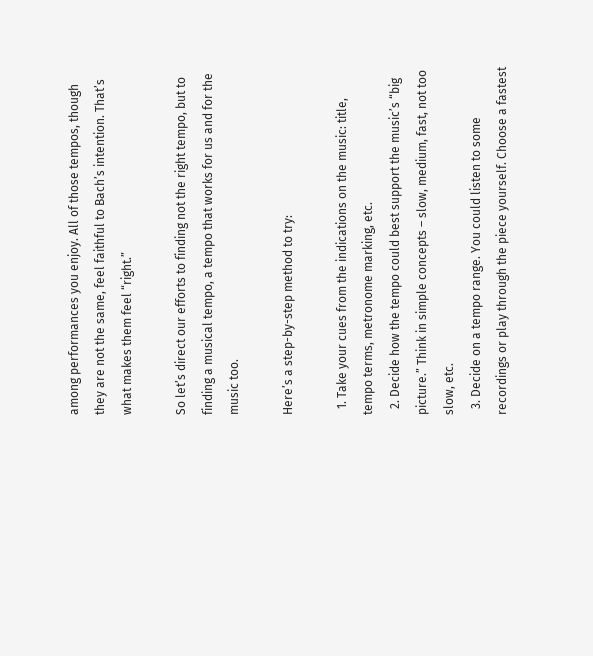among performances you enjoy. All of those tempos, though they are not the same, feel faithful to Bach’s intention. That’s what makes them feel “right.”

So let’s direct our efforts to finding not the right tempo, but to finding a musical tempo, a tempo that works for us and for the music too.

Here’s a step-by-step method to try:

  1. Take your cues from the indications on the music: title, tempo terms, metronome marking, etc.
  2. Decide how the tempo could best support the music’s “big picture.” Think in simple concepts – slow, medium, fast, not too slow, etc.
  3. Decide on a tempo range. You could listen to some recordings or play through the piece yourself. Choose a fastest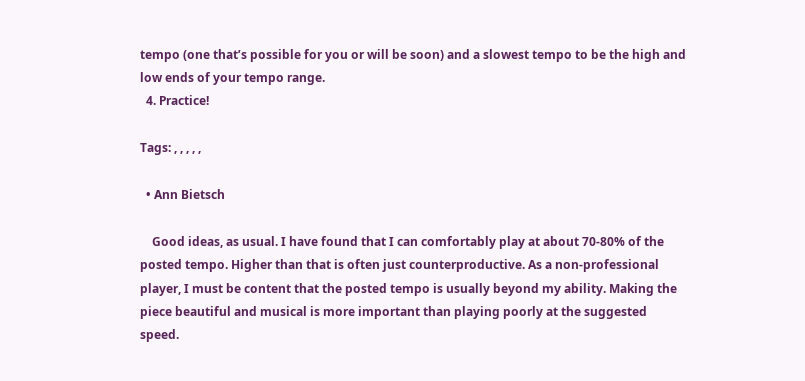tempo (one that’s possible for you or will be soon) and a slowest tempo to be the high and low ends of your tempo range.
  4. Practice!

Tags: , , , , ,

  • Ann Bietsch

    Good ideas, as usual. I have found that I can comfortably play at about 70-80% of the posted tempo. Higher than that is often just counterproductive. As a non-professional player, I must be content that the posted tempo is usually beyond my ability. Making the piece beautiful and musical is more important than playing poorly at the suggested speed.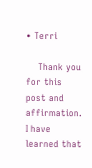• Terri

    Thank you for this post and affirmation. I have learned that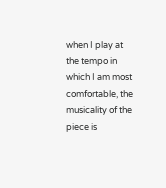when I play at the tempo in which I am most comfortable, the musicality of the piece is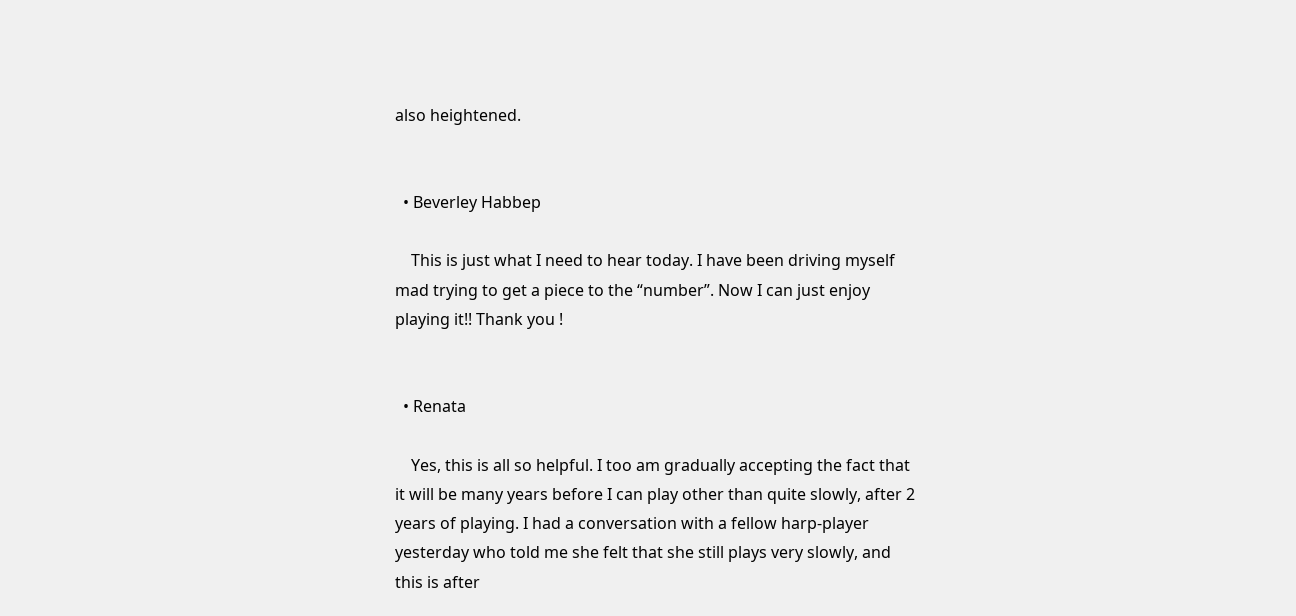also heightened.


  • Beverley Habbep

    This is just what I need to hear today. I have been driving myself mad trying to get a piece to the “number”. Now I can just enjoy playing it!! Thank you !


  • Renata

    Yes, this is all so helpful. I too am gradually accepting the fact that it will be many years before I can play other than quite slowly, after 2 years of playing. I had a conversation with a fellow harp-player yesterday who told me she felt that she still plays very slowly, and this is after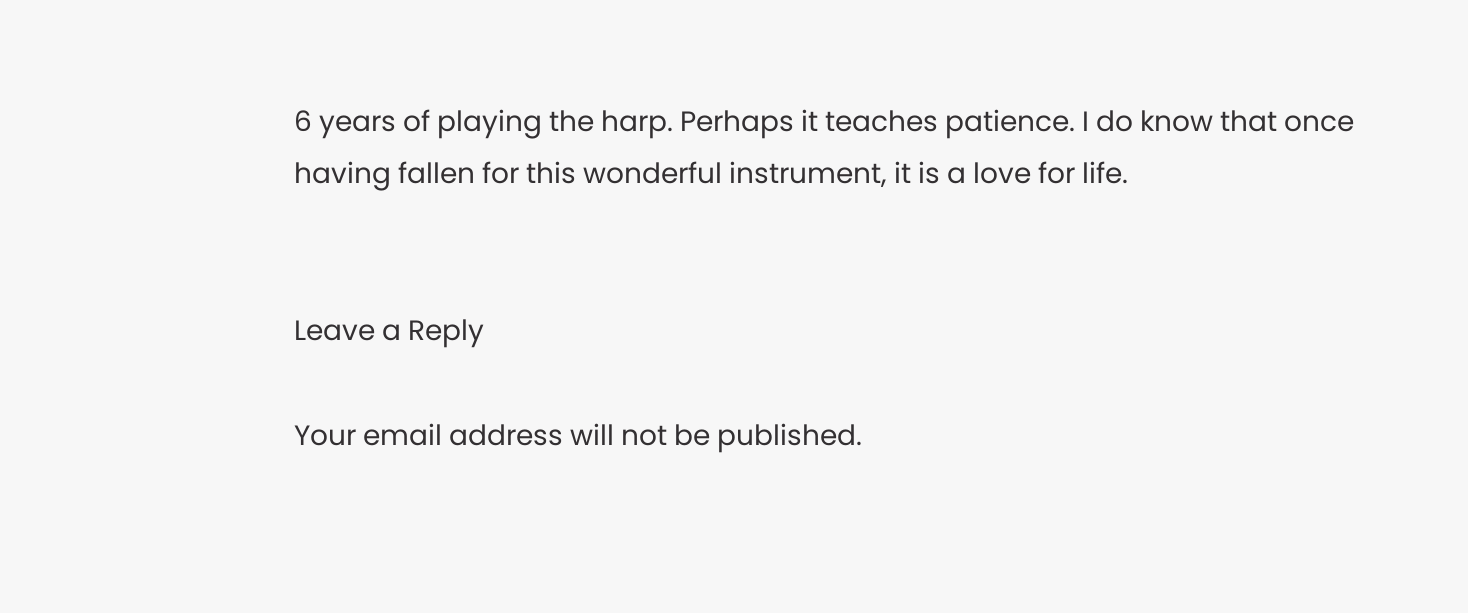6 years of playing the harp. Perhaps it teaches patience. I do know that once having fallen for this wonderful instrument, it is a love for life.


Leave a Reply

Your email address will not be published.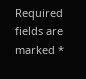Required fields are marked *